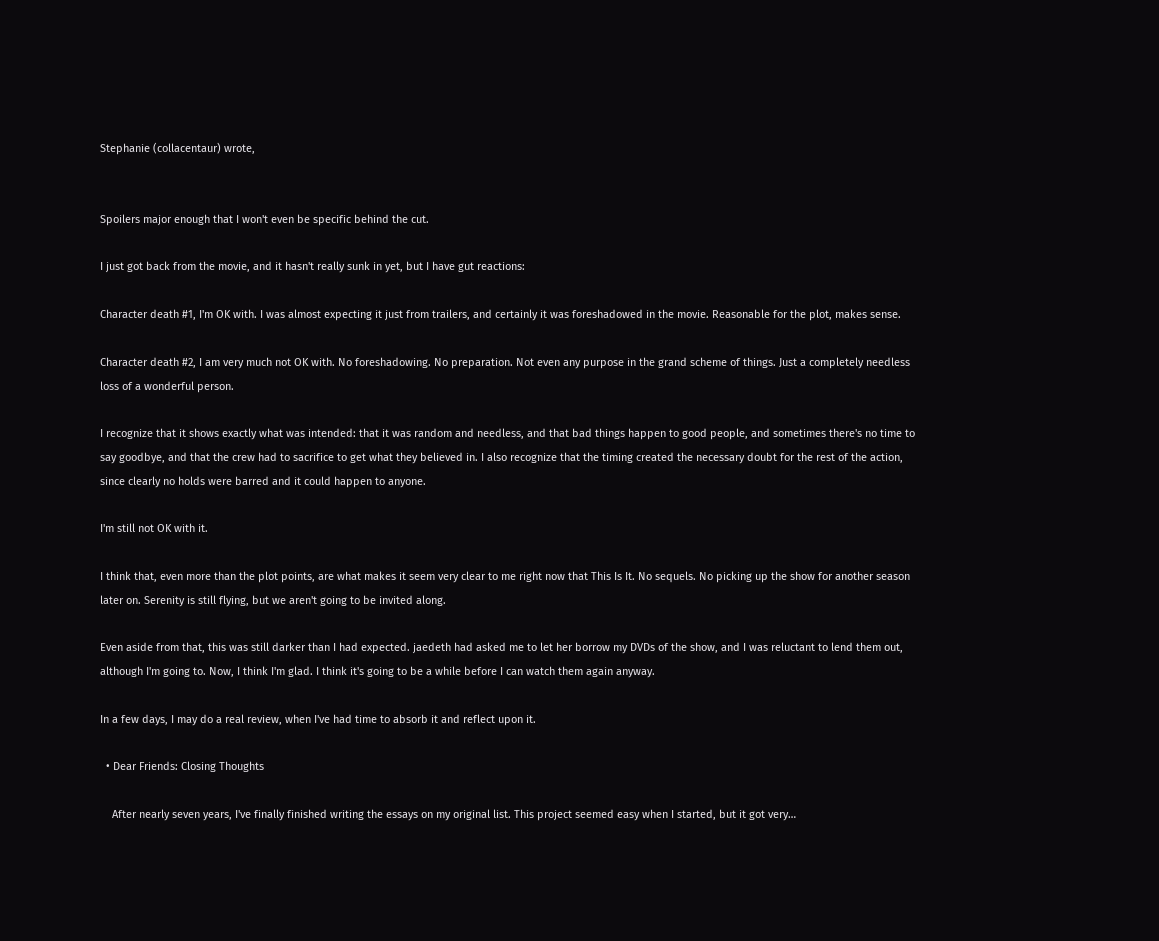Stephanie (collacentaur) wrote,


Spoilers major enough that I won't even be specific behind the cut.

I just got back from the movie, and it hasn't really sunk in yet, but I have gut reactions:

Character death #1, I'm OK with. I was almost expecting it just from trailers, and certainly it was foreshadowed in the movie. Reasonable for the plot, makes sense.

Character death #2, I am very much not OK with. No foreshadowing. No preparation. Not even any purpose in the grand scheme of things. Just a completely needless loss of a wonderful person.

I recognize that it shows exactly what was intended: that it was random and needless, and that bad things happen to good people, and sometimes there's no time to say goodbye, and that the crew had to sacrifice to get what they believed in. I also recognize that the timing created the necessary doubt for the rest of the action, since clearly no holds were barred and it could happen to anyone.

I'm still not OK with it.

I think that, even more than the plot points, are what makes it seem very clear to me right now that This Is It. No sequels. No picking up the show for another season later on. Serenity is still flying, but we aren't going to be invited along.

Even aside from that, this was still darker than I had expected. jaedeth had asked me to let her borrow my DVDs of the show, and I was reluctant to lend them out, although I'm going to. Now, I think I'm glad. I think it's going to be a while before I can watch them again anyway.

In a few days, I may do a real review, when I've had time to absorb it and reflect upon it.

  • Dear Friends: Closing Thoughts

    After nearly seven years, I've finally finished writing the essays on my original list. This project seemed easy when I started, but it got very…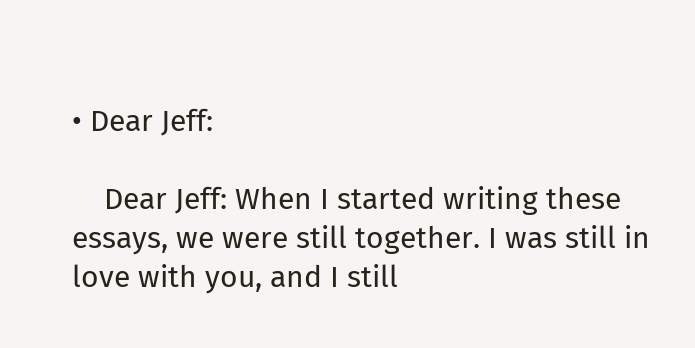• Dear Jeff:

    Dear Jeff: When I started writing these essays, we were still together. I was still in love with you, and I still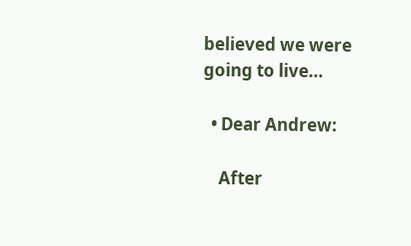believed we were going to live…

  • Dear Andrew:

    After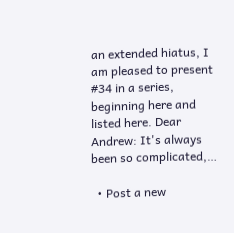an extended hiatus, I am pleased to present #34 in a series, beginning here and listed here. Dear Andrew: It's always been so complicated,…

  • Post a new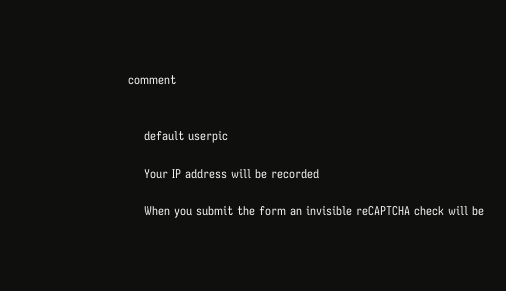comment


    default userpic

    Your IP address will be recorded

    When you submit the form an invisible reCAPTCHA check will be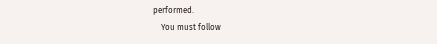performed.
    You must follow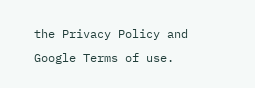the Privacy Policy and Google Terms of use.